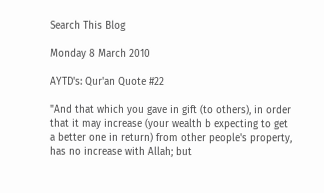Search This Blog

Monday 8 March 2010

AYTD's: Qur'an Quote #22

"And that which you gave in gift (to others), in order that it may increase (your wealth b expecting to get a better one in return) from other people's property, has no increase with Allah; but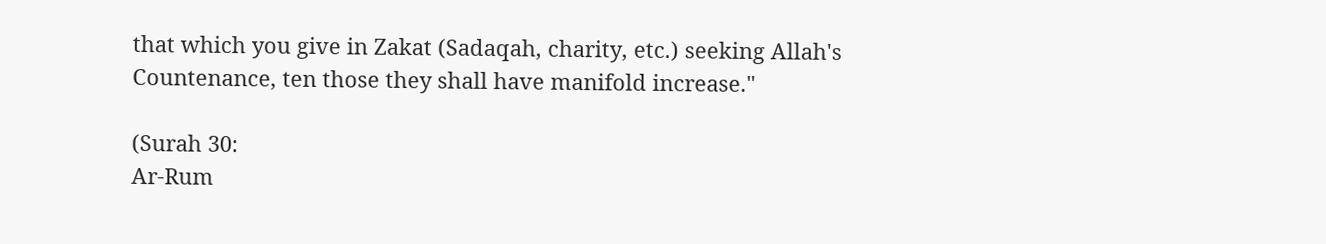that which you give in Zakat (Sadaqah, charity, etc.) seeking Allah's Countenance, ten those they shall have manifold increase."

(Surah 30:
Ar-Rum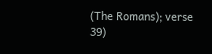(The Romans); verse 39)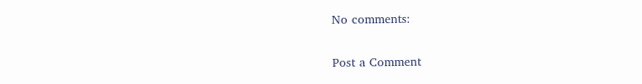No comments:

Post a Comment